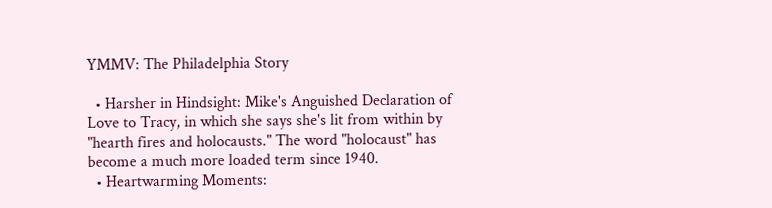YMMV: The Philadelphia Story

  • Harsher in Hindsight: Mike's Anguished Declaration of Love to Tracy, in which she says she's lit from within by "hearth fires and holocausts." The word "holocaust" has become a much more loaded term since 1940.
  • Heartwarming Moments: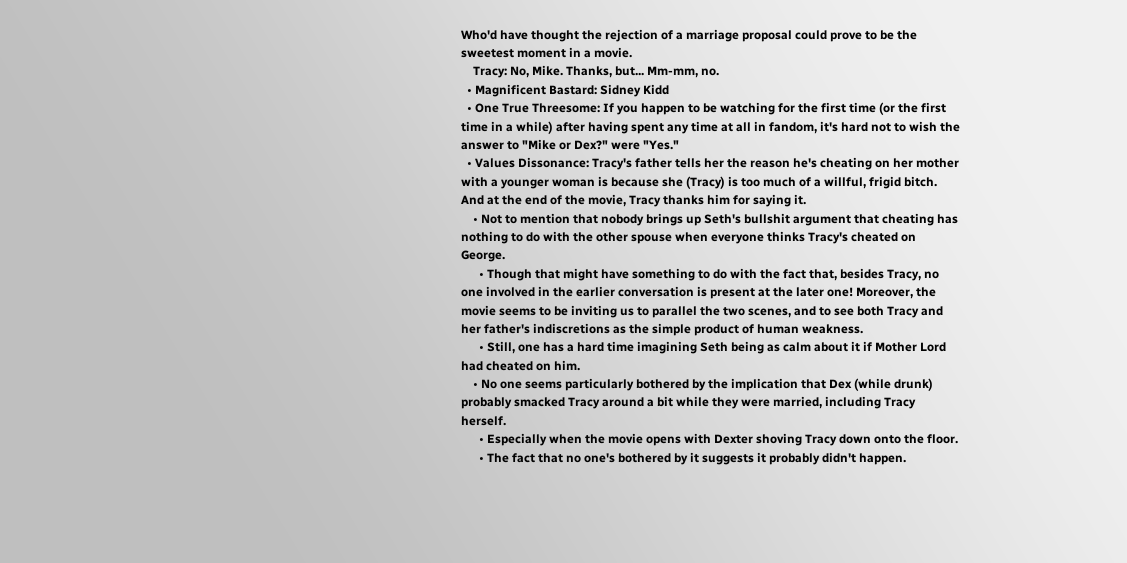Who'd have thought the rejection of a marriage proposal could prove to be the sweetest moment in a movie.
    Tracy: No, Mike. Thanks, but... Mm-mm, no.
  • Magnificent Bastard: Sidney Kidd
  • One True Threesome: If you happen to be watching for the first time (or the first time in a while) after having spent any time at all in fandom, it's hard not to wish the answer to "Mike or Dex?" were "Yes."
  • Values Dissonance: Tracy's father tells her the reason he's cheating on her mother with a younger woman is because she (Tracy) is too much of a willful, frigid bitch. And at the end of the movie, Tracy thanks him for saying it.
    • Not to mention that nobody brings up Seth's bullshit argument that cheating has nothing to do with the other spouse when everyone thinks Tracy's cheated on George.
      • Though that might have something to do with the fact that, besides Tracy, no one involved in the earlier conversation is present at the later one! Moreover, the movie seems to be inviting us to parallel the two scenes, and to see both Tracy and her father's indiscretions as the simple product of human weakness.
      • Still, one has a hard time imagining Seth being as calm about it if Mother Lord had cheated on him.
    • No one seems particularly bothered by the implication that Dex (while drunk) probably smacked Tracy around a bit while they were married, including Tracy herself.
      • Especially when the movie opens with Dexter shoving Tracy down onto the floor.
      • The fact that no one's bothered by it suggests it probably didn't happen.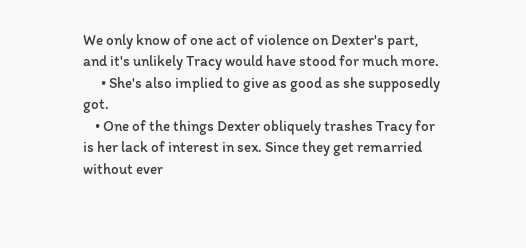We only know of one act of violence on Dexter's part, and it's unlikely Tracy would have stood for much more.
      • She's also implied to give as good as she supposedly got.
    • One of the things Dexter obliquely trashes Tracy for is her lack of interest in sex. Since they get remarried without ever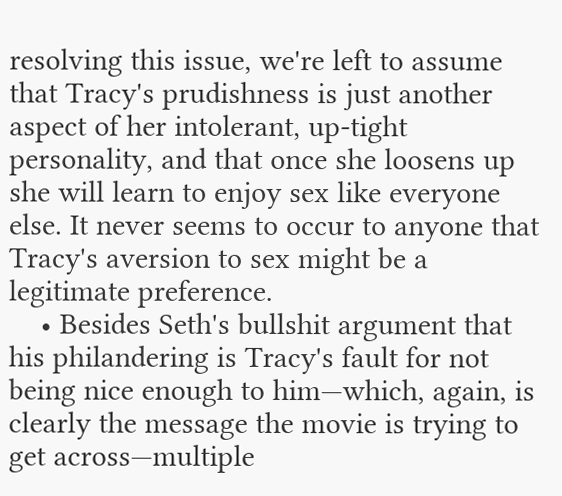resolving this issue, we're left to assume that Tracy's prudishness is just another aspect of her intolerant, up-tight personality, and that once she loosens up she will learn to enjoy sex like everyone else. It never seems to occur to anyone that Tracy's aversion to sex might be a legitimate preference.
    • Besides Seth's bullshit argument that his philandering is Tracy's fault for not being nice enough to him—which, again, is clearly the message the movie is trying to get across—multiple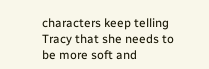characters keep telling Tracy that she needs to be more soft and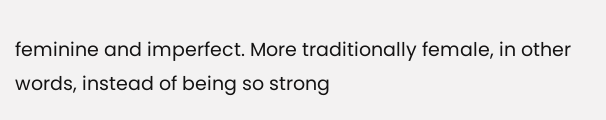feminine and imperfect. More traditionally female, in other words, instead of being so strong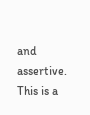and assertive. This is a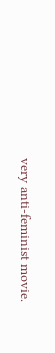very anti-feminist movie.